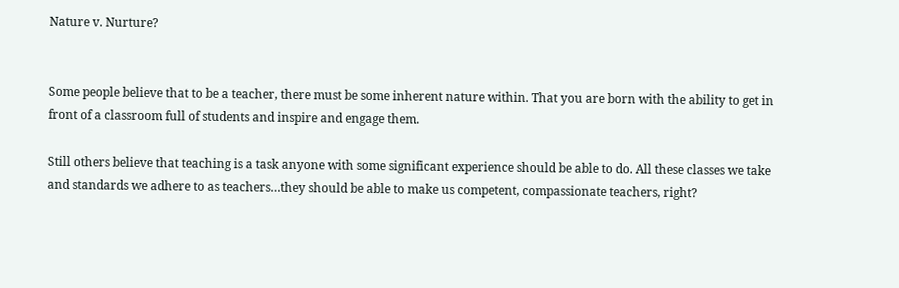Nature v. Nurture?


Some people believe that to be a teacher, there must be some inherent nature within. That you are born with the ability to get in front of a classroom full of students and inspire and engage them.

Still others believe that teaching is a task anyone with some significant experience should be able to do. All these classes we take and standards we adhere to as teachers…they should be able to make us competent, compassionate teachers, right?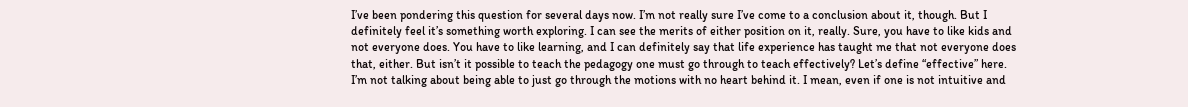I’ve been pondering this question for several days now. I’m not really sure I’ve come to a conclusion about it, though. But I definitely feel it’s something worth exploring. I can see the merits of either position on it, really. Sure, you have to like kids and not everyone does. You have to like learning, and I can definitely say that life experience has taught me that not everyone does that, either. But isn’t it possible to teach the pedagogy one must go through to teach effectively? Let’s define “effective” here. I’m not talking about being able to just go through the motions with no heart behind it. I mean, even if one is not intuitive and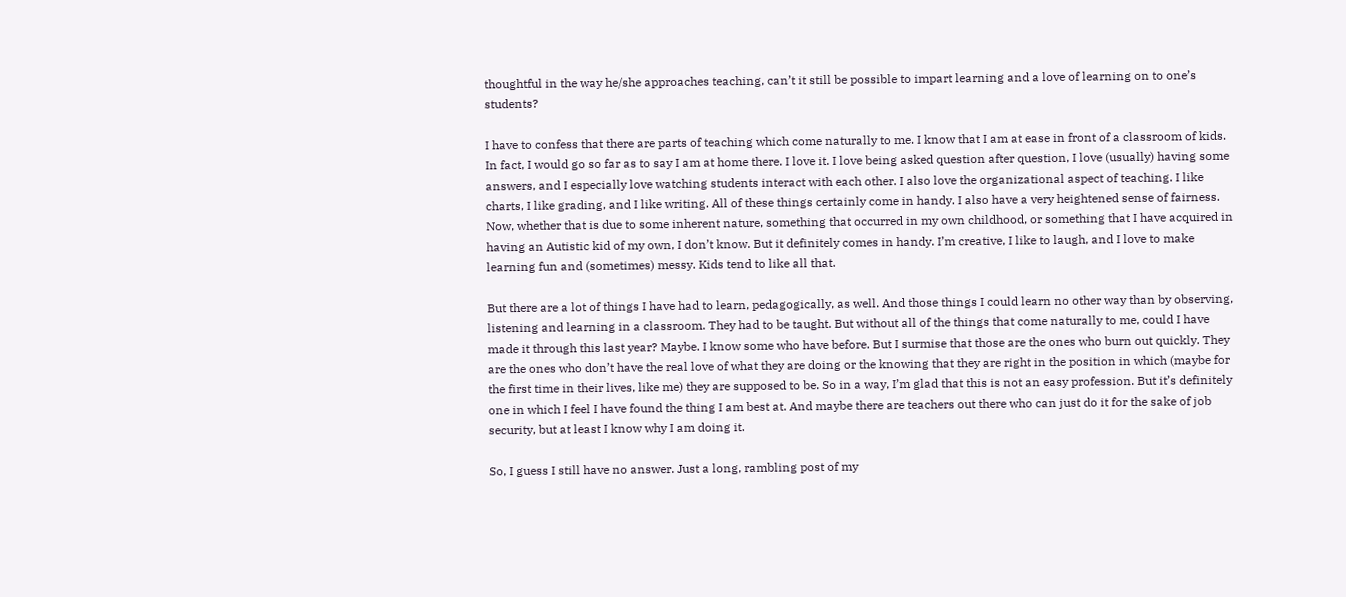thoughtful in the way he/she approaches teaching, can’t it still be possible to impart learning and a love of learning on to one’s students?

I have to confess that there are parts of teaching which come naturally to me. I know that I am at ease in front of a classroom of kids. In fact, I would go so far as to say I am at home there. I love it. I love being asked question after question, I love (usually) having some answers, and I especially love watching students interact with each other. I also love the organizational aspect of teaching. I like charts, I like grading, and I like writing. All of these things certainly come in handy. I also have a very heightened sense of fairness. Now, whether that is due to some inherent nature, something that occurred in my own childhood, or something that I have acquired in having an Autistic kid of my own, I don’t know. But it definitely comes in handy. I’m creative, I like to laugh, and I love to make learning fun and (sometimes) messy. Kids tend to like all that.

But there are a lot of things I have had to learn, pedagogically, as well. And those things I could learn no other way than by observing, listening and learning in a classroom. They had to be taught. But without all of the things that come naturally to me, could I have made it through this last year? Maybe. I know some who have before. But I surmise that those are the ones who burn out quickly. They are the ones who don’t have the real love of what they are doing or the knowing that they are right in the position in which (maybe for the first time in their lives, like me) they are supposed to be. So in a way, I’m glad that this is not an easy profession. But it’s definitely one in which I feel I have found the thing I am best at. And maybe there are teachers out there who can just do it for the sake of job security, but at least I know why I am doing it.

So, I guess I still have no answer. Just a long, rambling post of my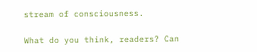stream of consciousness.

What do you think, readers? Can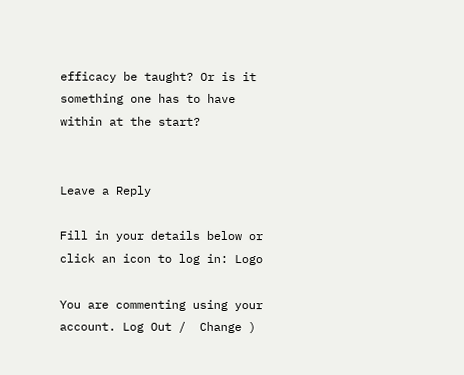efficacy be taught? Or is it something one has to have within at the start?


Leave a Reply

Fill in your details below or click an icon to log in: Logo

You are commenting using your account. Log Out /  Change )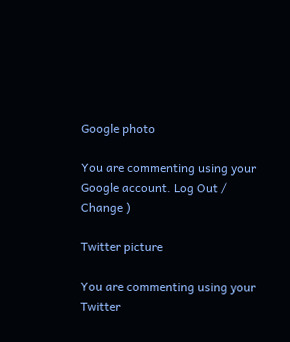Google photo

You are commenting using your Google account. Log Out /  Change )

Twitter picture

You are commenting using your Twitter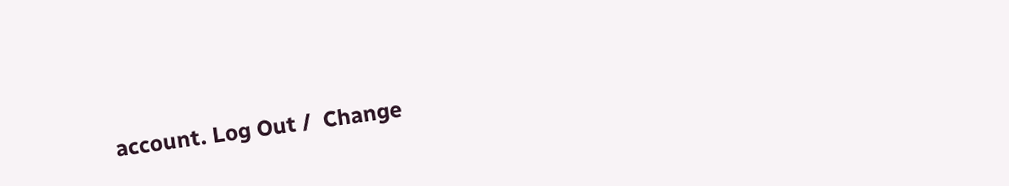account. Log Out /  Change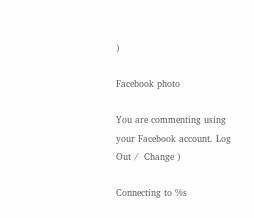)

Facebook photo

You are commenting using your Facebook account. Log Out /  Change )

Connecting to %s